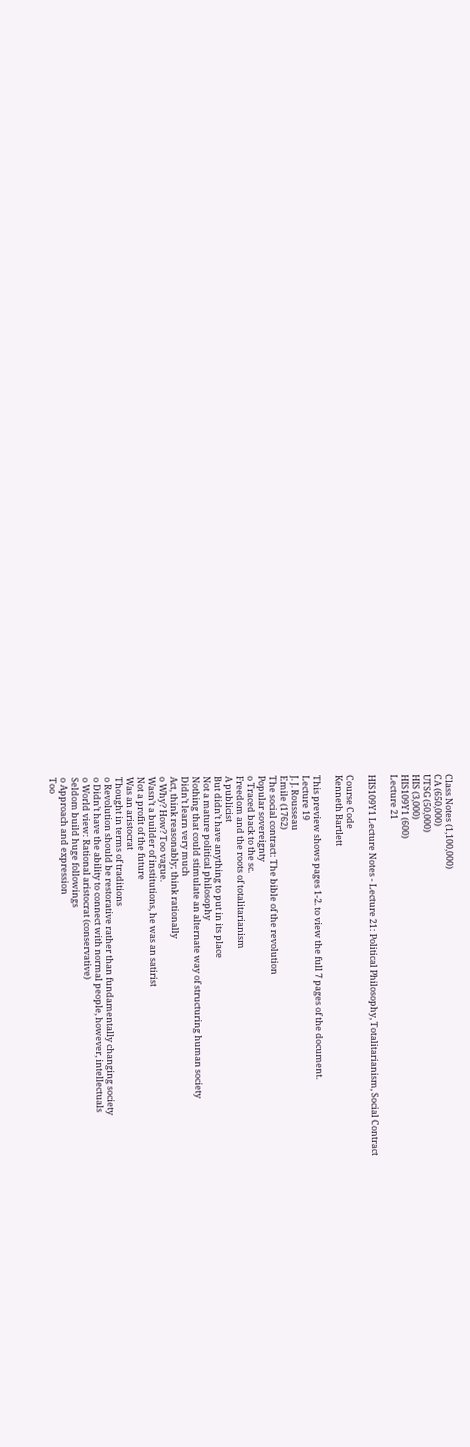Class Notes (1,100,000)
CA (650,000)
UTSG (50,000)
HIS (3,000)
HIS109Y1 (600)
Lecture 21

HIS109Y1 Lecture Notes - Lecture 21: Political Philosophy, Totalitarianism, Social Contract

Course Code
Kenneth Bartlett

This preview shows pages 1-2. to view the full 7 pages of the document.
Lecture 19
J. J. Rousseau
Emile (1762)
The social contract: The bible of the revolution
Popular sovereignty
o Traced back to the sc.
Freedom and the roots of totalitarianism
A publicist
But didn’t have anything to put in its place
Not a mature political philosophy
Nothing that could stimulate an alternate way of structuring human society
Didn’t learn very much
Act, think reasonably; think rationally
o Why? How? Too vague.
Wasn’t a builder of institutions, he was an satirist
Not a profit of the future
Was an aristocrat
Thought in terms of traditions
o Revolution should be restorative rather than fundamentally changing society
o Didn’t have the ability to connect with normal people, however, intellectuals
o World view: Rational aristocrat (conservative)
Seldom build huge followings
o Approach and expression
Too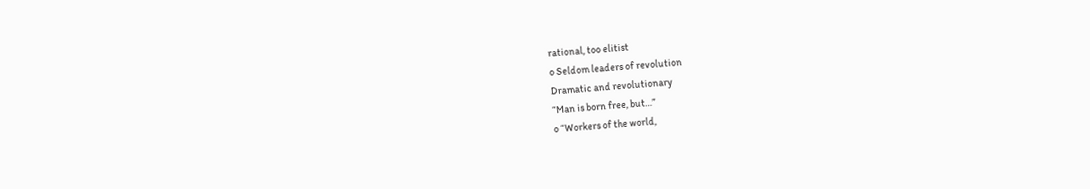rational, too elitist
o Seldom leaders of revolution
Dramatic and revolutionary
“Man is born free, but…”
o “Workers of the world,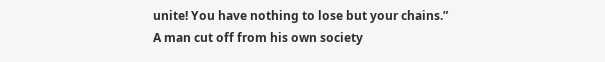unite! You have nothing to lose but your chains.”
A man cut off from his own society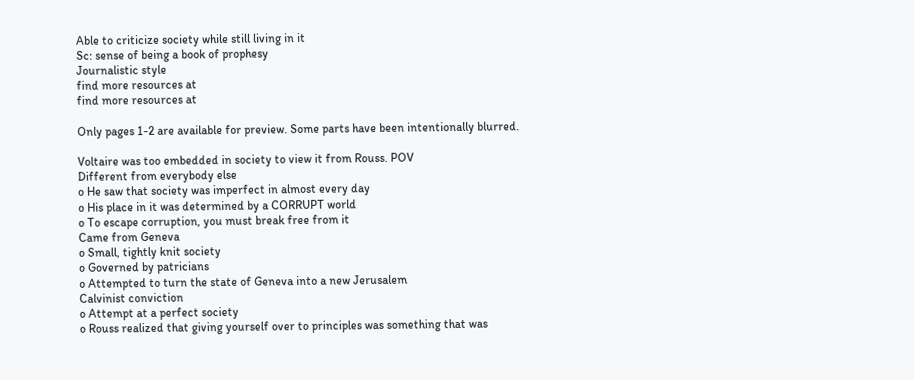Able to criticize society while still living in it
Sc: sense of being a book of prophesy
Journalistic style
find more resources at
find more resources at

Only pages 1-2 are available for preview. Some parts have been intentionally blurred.

Voltaire was too embedded in society to view it from Rouss. POV
Different from everybody else
o He saw that society was imperfect in almost every day
o His place in it was determined by a CORRUPT world
o To escape corruption, you must break free from it
Came from Geneva
o Small, tightly knit society
o Governed by patricians
o Attempted to turn the state of Geneva into a new Jerusalem
Calvinist conviction
o Attempt at a perfect society
o Rouss realized that giving yourself over to principles was something that was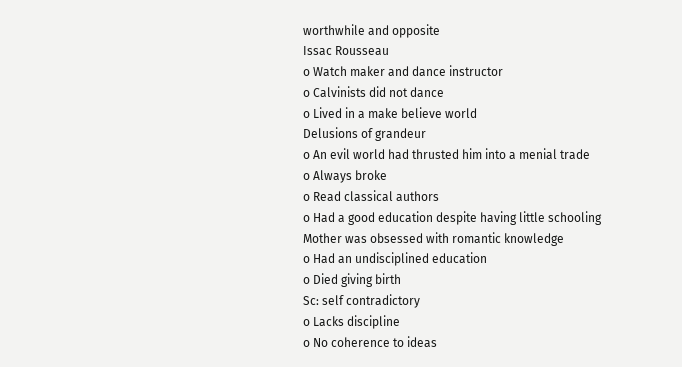worthwhile and opposite
Issac Rousseau
o Watch maker and dance instructor
o Calvinists did not dance
o Lived in a make believe world
Delusions of grandeur
o An evil world had thrusted him into a menial trade
o Always broke
o Read classical authors
o Had a good education despite having little schooling
Mother was obsessed with romantic knowledge
o Had an undisciplined education
o Died giving birth
Sc: self contradictory
o Lacks discipline
o No coherence to ideas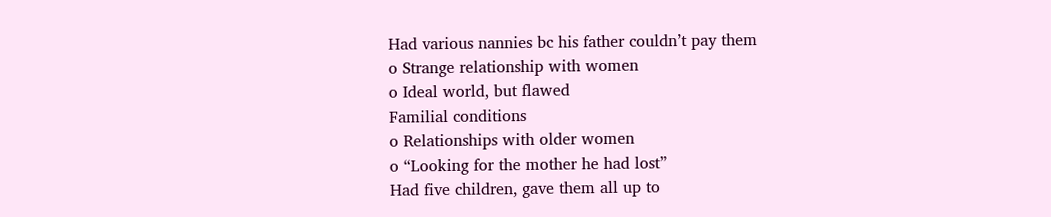Had various nannies bc his father couldn’t pay them
o Strange relationship with women
o Ideal world, but flawed
Familial conditions
o Relationships with older women
o “Looking for the mother he had lost”
Had five children, gave them all up to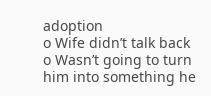adoption
o Wife didn’t talk back
o Wasn’t going to turn him into something he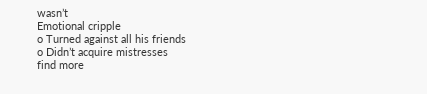wasn’t
Emotional cripple
o Turned against all his friends
o Didn’t acquire mistresses
find more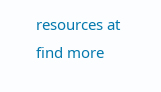resources at
find more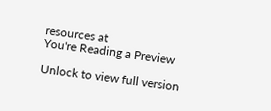resources at
You're Reading a Preview

Unlock to view full version